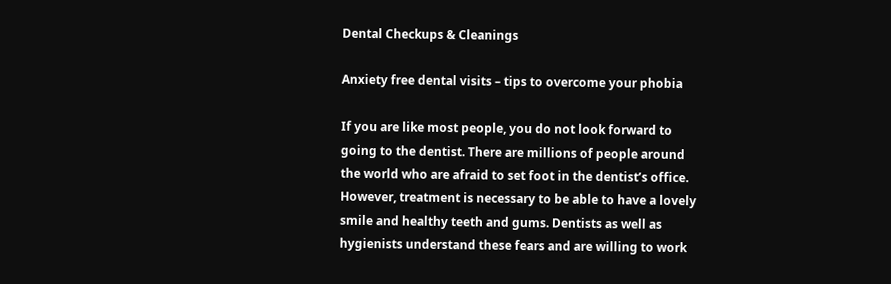Dental Checkups & Cleanings

Anxiety free dental visits – tips to overcome your phobia

If you are like most people, you do not look forward to going to the dentist. There are millions of people around the world who are afraid to set foot in the dentist’s office. However, treatment is necessary to be able to have a lovely smile and healthy teeth and gums. Dentists as well as hygienists understand these fears and are willing to work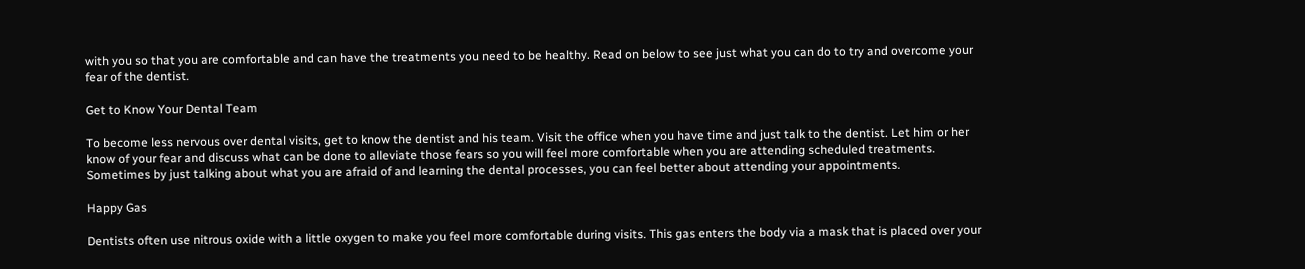with you so that you are comfortable and can have the treatments you need to be healthy. Read on below to see just what you can do to try and overcome your fear of the dentist.

Get to Know Your Dental Team

To become less nervous over dental visits, get to know the dentist and his team. Visit the office when you have time and just talk to the dentist. Let him or her know of your fear and discuss what can be done to alleviate those fears so you will feel more comfortable when you are attending scheduled treatments. Sometimes by just talking about what you are afraid of and learning the dental processes, you can feel better about attending your appointments.

Happy Gas

Dentists often use nitrous oxide with a little oxygen to make you feel more comfortable during visits. This gas enters the body via a mask that is placed over your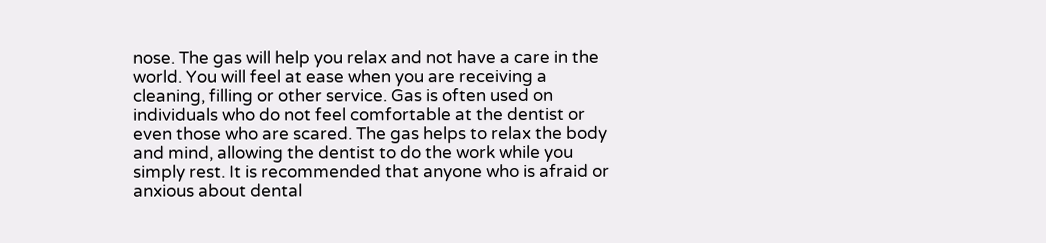nose. The gas will help you relax and not have a care in the world. You will feel at ease when you are receiving a cleaning, filling or other service. Gas is often used on individuals who do not feel comfortable at the dentist or even those who are scared. The gas helps to relax the body and mind, allowing the dentist to do the work while you simply rest. It is recommended that anyone who is afraid or anxious about dental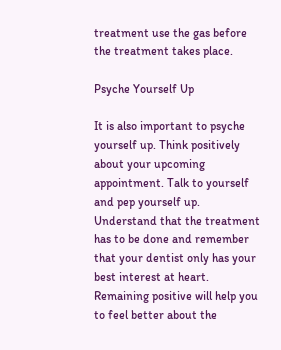treatment use the gas before the treatment takes place.

Psyche Yourself Up

It is also important to psyche yourself up. Think positively about your upcoming appointment. Talk to yourself and pep yourself up. Understand that the treatment has to be done and remember that your dentist only has your best interest at heart. Remaining positive will help you to feel better about the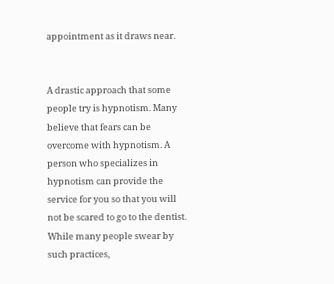appointment as it draws near.


A drastic approach that some people try is hypnotism. Many believe that fears can be overcome with hypnotism. A person who specializes in hypnotism can provide the service for you so that you will not be scared to go to the dentist. While many people swear by such practices,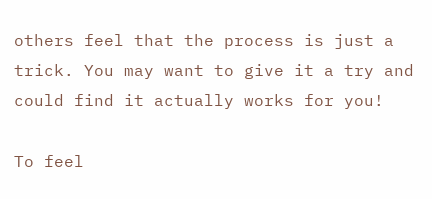others feel that the process is just a trick. You may want to give it a try and could find it actually works for you!

To feel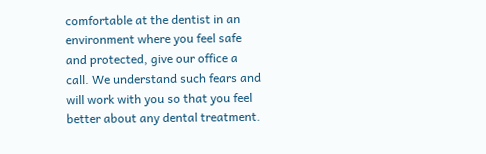comfortable at the dentist in an environment where you feel safe and protected, give our office a call. We understand such fears and will work with you so that you feel better about any dental treatment.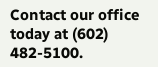Contact our office today at (602) 482-5100.